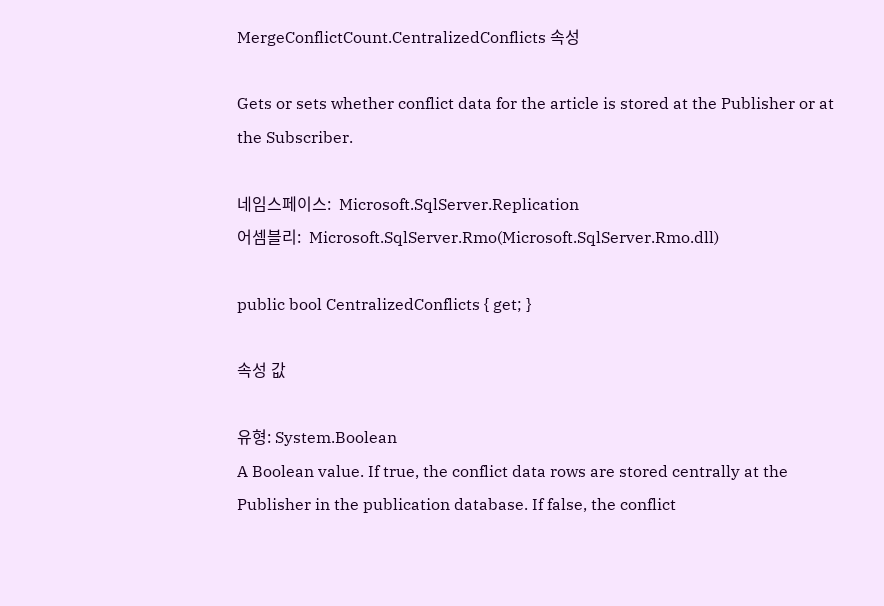MergeConflictCount.CentralizedConflicts 속성

Gets or sets whether conflict data for the article is stored at the Publisher or at the Subscriber.

네임스페이스:  Microsoft.SqlServer.Replication
어셈블리:  Microsoft.SqlServer.Rmo(Microsoft.SqlServer.Rmo.dll)

public bool CentralizedConflicts { get; }

속성 값

유형: System.Boolean
A Boolean value. If true, the conflict data rows are stored centrally at the Publisher in the publication database. If false, the conflict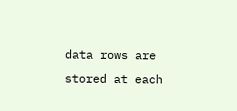data rows are stored at each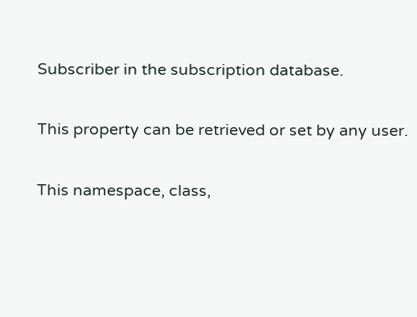Subscriber in the subscription database.

This property can be retrieved or set by any user.

This namespace, class,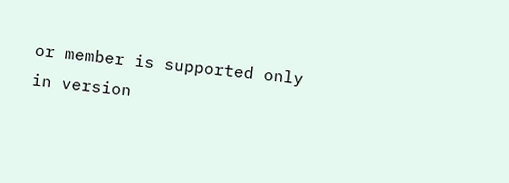or member is supported only in version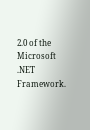2.0 of the Microsoft .NET Framework.